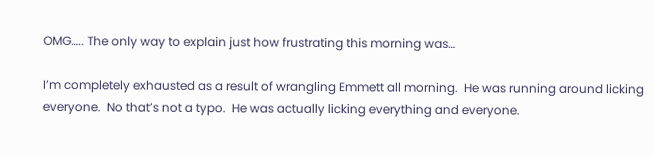OMG….. The only way to explain just how frustrating this morning was…

I’m completely exhausted as a result of wrangling Emmett all morning.  He was running around licking everyone.  No that’s not a typo.  He was actually licking everything and everyone.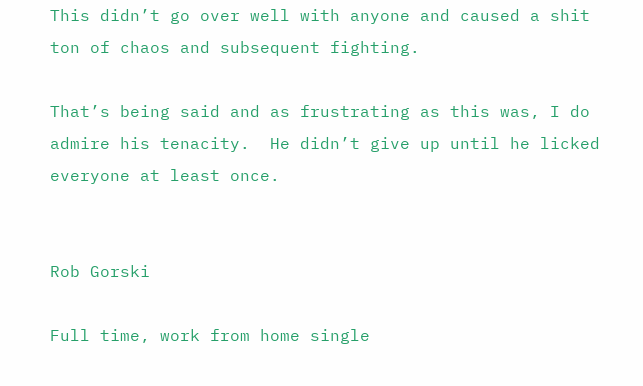This didn’t go over well with anyone and caused a shit ton of chaos and subsequent fighting.

That’s being said and as frustrating as this was, I do admire his tenacity.  He didn’t give up until he licked everyone at least once.


Rob Gorski

Full time, work from home single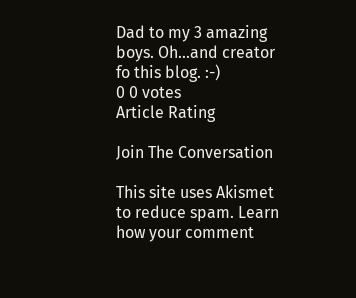Dad to my 3 amazing boys. Oh...and creator fo this blog. :-)
0 0 votes
Article Rating

Join The Conversation

This site uses Akismet to reduce spam. Learn how your comment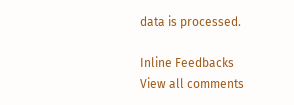data is processed.

Inline Feedbacks
View all comments